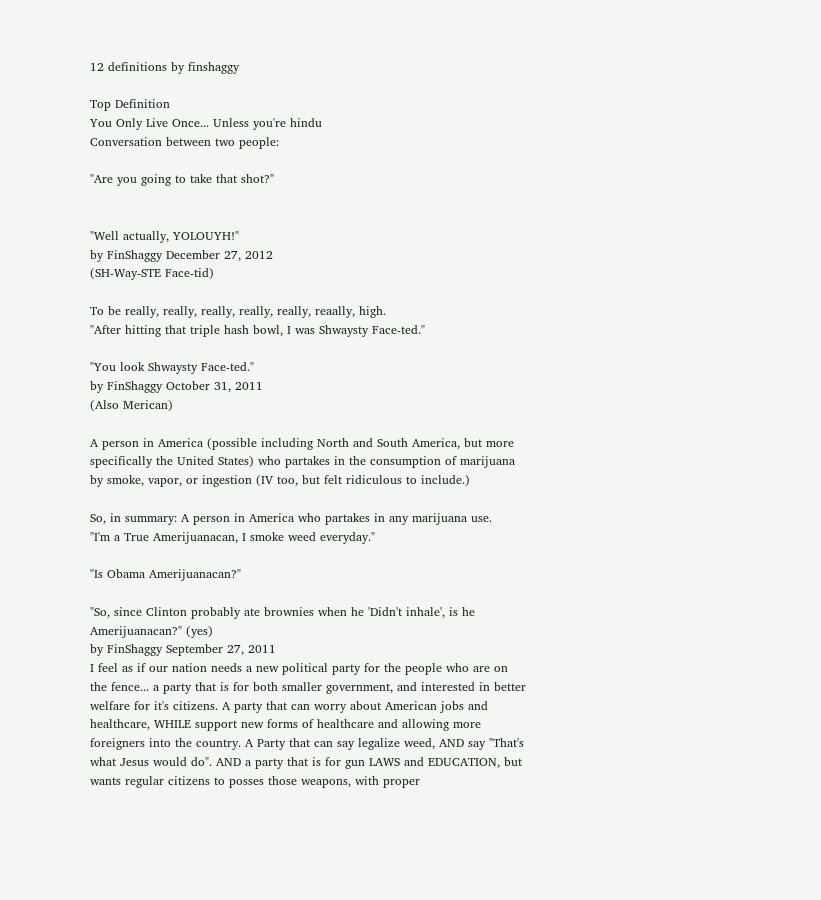12 definitions by finshaggy

Top Definition
You Only Live Once... Unless you're hindu
Conversation between two people:

"Are you going to take that shot?"


"Well actually, YOLOUYH!"
by FinShaggy December 27, 2012
(SH-Way-STE Face-tid)

To be really, really, really, really, really, reaally, high.
"After hitting that triple hash bowl, I was Shwaysty Face-ted."

"You look Shwaysty Face-ted."
by FinShaggy October 31, 2011
(Also Merican)

A person in America (possible including North and South America, but more specifically the United States) who partakes in the consumption of marijuana by smoke, vapor, or ingestion (IV too, but felt ridiculous to include.)

So, in summary: A person in America who partakes in any marijuana use.
"I'm a True Amerijuanacan, I smoke weed everyday."

"Is Obama Amerijuanacan?"

"So, since Clinton probably ate brownies when he 'Didn't inhale', is he Amerijuanacan?" (yes)
by FinShaggy September 27, 2011
I feel as if our nation needs a new political party for the people who are on the fence... a party that is for both smaller government, and interested in better welfare for it's citizens. A party that can worry about American jobs and healthcare, WHILE support new forms of healthcare and allowing more foreigners into the country. A Party that can say legalize weed, AND say "That's what Jesus would do". AND a party that is for gun LAWS and EDUCATION, but wants regular citizens to posses those weapons, with proper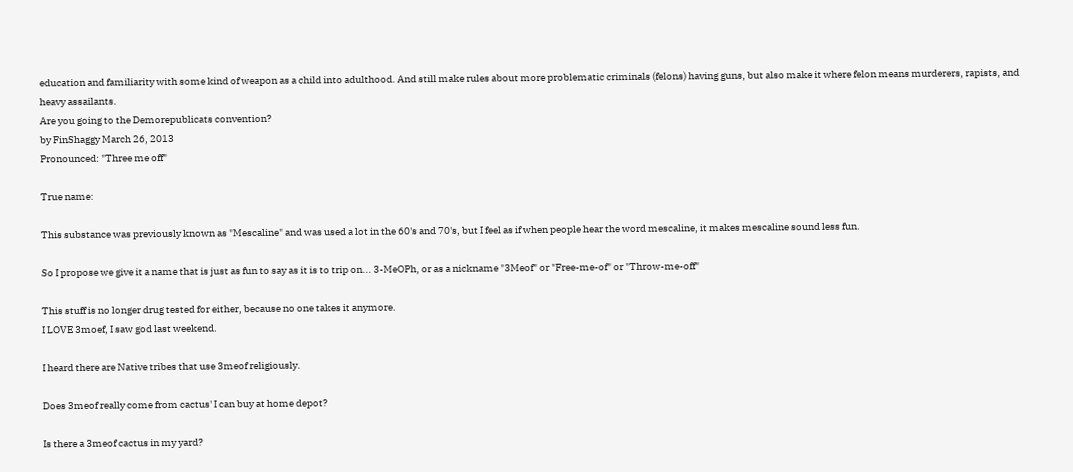education and familiarity with some kind of weapon as a child into adulthood. And still make rules about more problematic criminals (felons) having guns, but also make it where felon means murderers, rapists, and heavy assailants.
Are you going to the Demorepublicats convention?
by FinShaggy March 26, 2013
Pronounced: "Three me off"

True name:

This substance was previously known as "Mescaline" and was used a lot in the 60's and 70's, but I feel as if when people hear the word mescaline, it makes mescaline sound less fun.

So I propose we give it a name that is just as fun to say as it is to trip on... 3-MeOPh, or as a nickname "3Meof" or "Free-me-of" or "Throw-me-off"

This stuff is no longer drug tested for either, because no one takes it anymore.
I LOVE 3moef, I saw god last weekend.

I heard there are Native tribes that use 3meof religiously.

Does 3meof really come from cactus' I can buy at home depot?

Is there a 3meof cactus in my yard?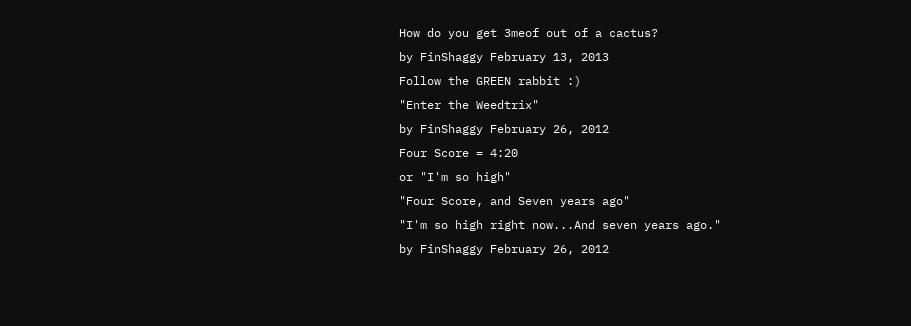How do you get 3meof out of a cactus?
by FinShaggy February 13, 2013
Follow the GREEN rabbit :)
"Enter the Weedtrix"
by FinShaggy February 26, 2012
Four Score = 4:20
or "I'm so high"
"Four Score, and Seven years ago"
"I'm so high right now...And seven years ago."
by FinShaggy February 26, 2012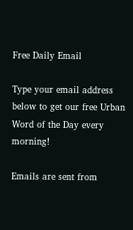Free Daily Email

Type your email address below to get our free Urban Word of the Day every morning!

Emails are sent from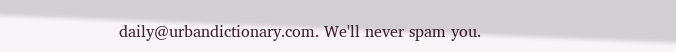daily@urbandictionary.com. We'll never spam you.